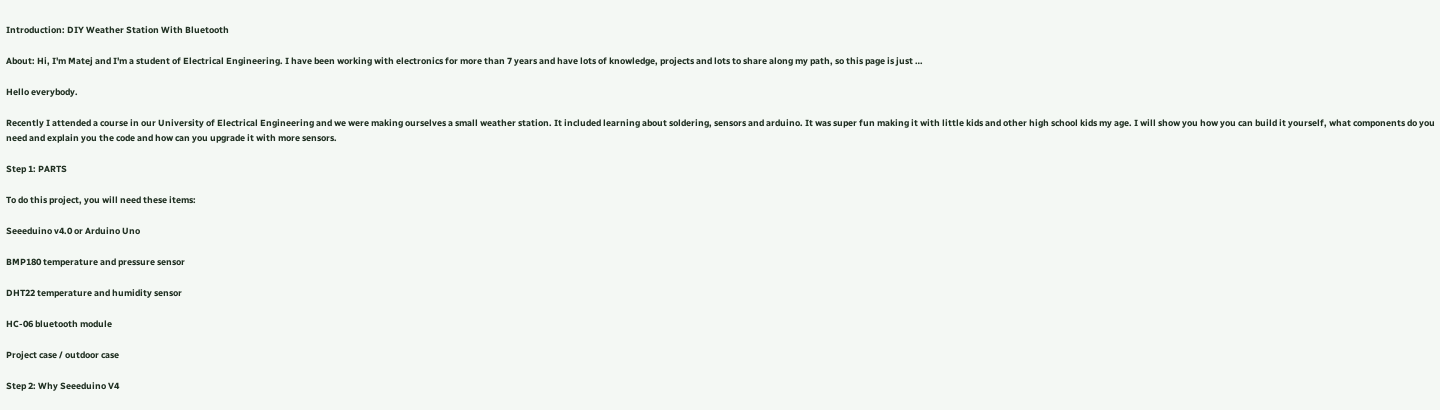Introduction: DIY Weather Station With Bluetooth

About: Hi, I'm Matej and I'm a student of Electrical Engineering. I have been working with electronics for more than 7 years and have lots of knowledge, projects and lots to share along my path, so this page is just …

Hello everybody.

Recently I attended a course in our University of Electrical Engineering and we were making ourselves a small weather station. It included learning about soldering, sensors and arduino. It was super fun making it with little kids and other high school kids my age. I will show you how you can build it yourself, what components do you need and explain you the code and how can you upgrade it with more sensors.

Step 1: PARTS

To do this project, you will need these items:

Seeeduino v4.0 or Arduino Uno

BMP180 temperature and pressure sensor

DHT22 temperature and humidity sensor

HC-06 bluetooth module

Project case / outdoor case

Step 2: Why Seeeduino V4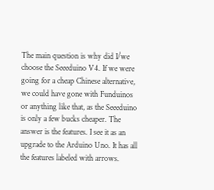The main question is why did I/we choose the Seeeduino V4. If we were going for a cheap Chinese alternative, we could have gone with Funduinos or anything like that, as the Seeeduino is only a few bucks cheaper. The answer is the features. I see it as an upgrade to the Arduino Uno. It has all the features labeled with arrows.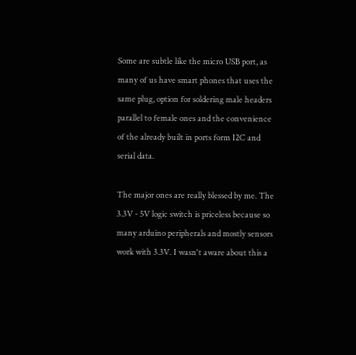Some are subtle like the micro USB port, as many of us have smart phones that uses the same plug, option for soldering male headers parallel to female ones and the convenience of the already built in ports form I2C and serial data.

The major ones are really blessed by me. The 3.3V - 5V logic switch is priceless because so many arduino peripherals and mostly sensors work with 3.3V. I wasn't aware about this a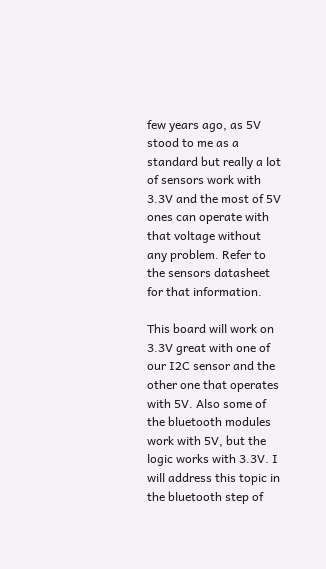few years ago, as 5V stood to me as a standard but really a lot of sensors work with 3.3V and the most of 5V ones can operate with that voltage without any problem. Refer to the sensors datasheet for that information.

This board will work on 3.3V great with one of our I2C sensor and the other one that operates with 5V. Also some of the bluetooth modules work with 5V, but the logic works with 3.3V. I will address this topic in the bluetooth step of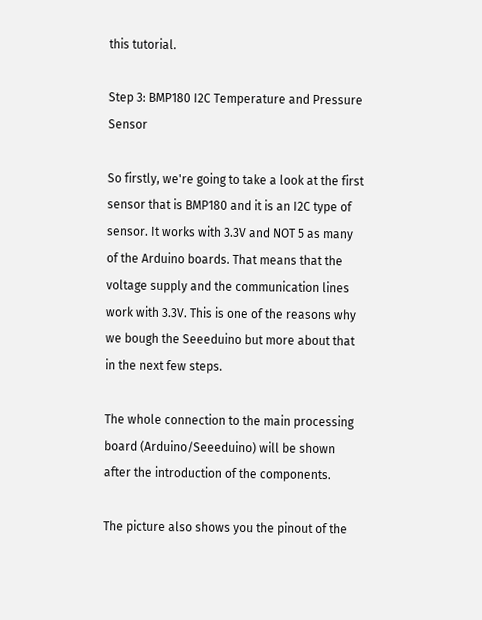this tutorial.

Step 3: BMP180 I2C Temperature and Pressure Sensor

So firstly, we're going to take a look at the first sensor that is BMP180 and it is an I2C type of sensor. It works with 3.3V and NOT 5 as many of the Arduino boards. That means that the voltage supply and the communication lines work with 3.3V. This is one of the reasons why we bough the Seeeduino but more about that in the next few steps.

The whole connection to the main processing board (Arduino/Seeeduino) will be shown after the introduction of the components.

The picture also shows you the pinout of the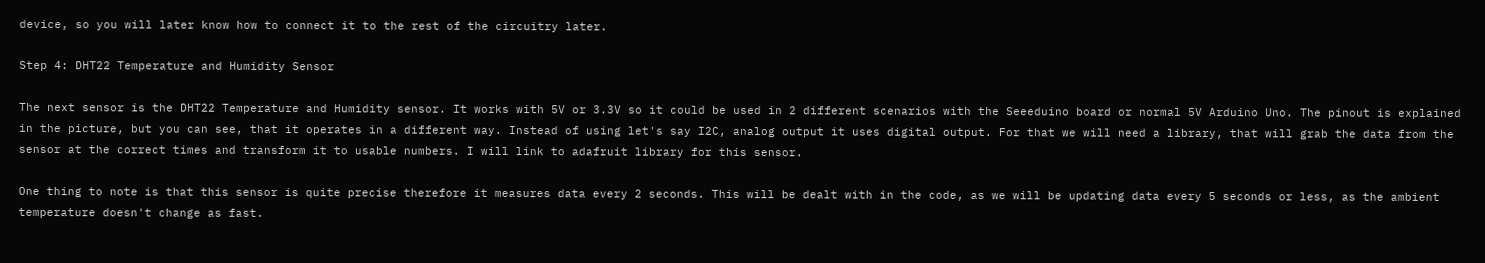device, so you will later know how to connect it to the rest of the circuitry later.

Step 4: DHT22 Temperature and Humidity Sensor

The next sensor is the DHT22 Temperature and Humidity sensor. It works with 5V or 3.3V so it could be used in 2 different scenarios with the Seeeduino board or normal 5V Arduino Uno. The pinout is explained in the picture, but you can see, that it operates in a different way. Instead of using let's say I2C, analog output it uses digital output. For that we will need a library, that will grab the data from the sensor at the correct times and transform it to usable numbers. I will link to adafruit library for this sensor.

One thing to note is that this sensor is quite precise therefore it measures data every 2 seconds. This will be dealt with in the code, as we will be updating data every 5 seconds or less, as the ambient temperature doesn't change as fast.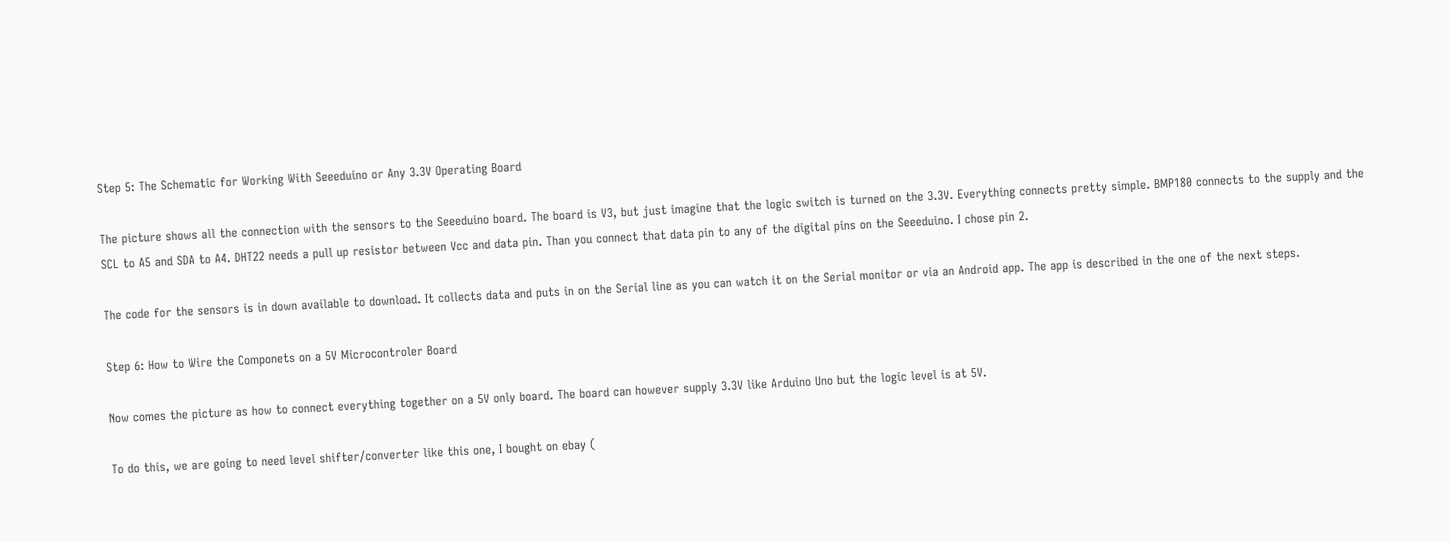Step 5: The Schematic for Working With Seeeduino or Any 3.3V Operating Board

The picture shows all the connection with the sensors to the Seeeduino board. The board is V3, but just imagine that the logic switch is turned on the 3.3V. Everything connects pretty simple. BMP180 connects to the supply and the SCL to A5 and SDA to A4. DHT22 needs a pull up resistor between Vcc and data pin. Than you connect that data pin to any of the digital pins on the Seeeduino. I chose pin 2.

The code for the sensors is in down available to download. It collects data and puts in on the Serial line as you can watch it on the Serial monitor or via an Android app. The app is described in the one of the next steps.

Step 6: How to Wire the Componets on a 5V Microcontroler Board

Now comes the picture as how to connect everything together on a 5V only board. The board can however supply 3.3V like Arduino Uno but the logic level is at 5V.

To do this, we are going to need level shifter/converter like this one, I bought on ebay (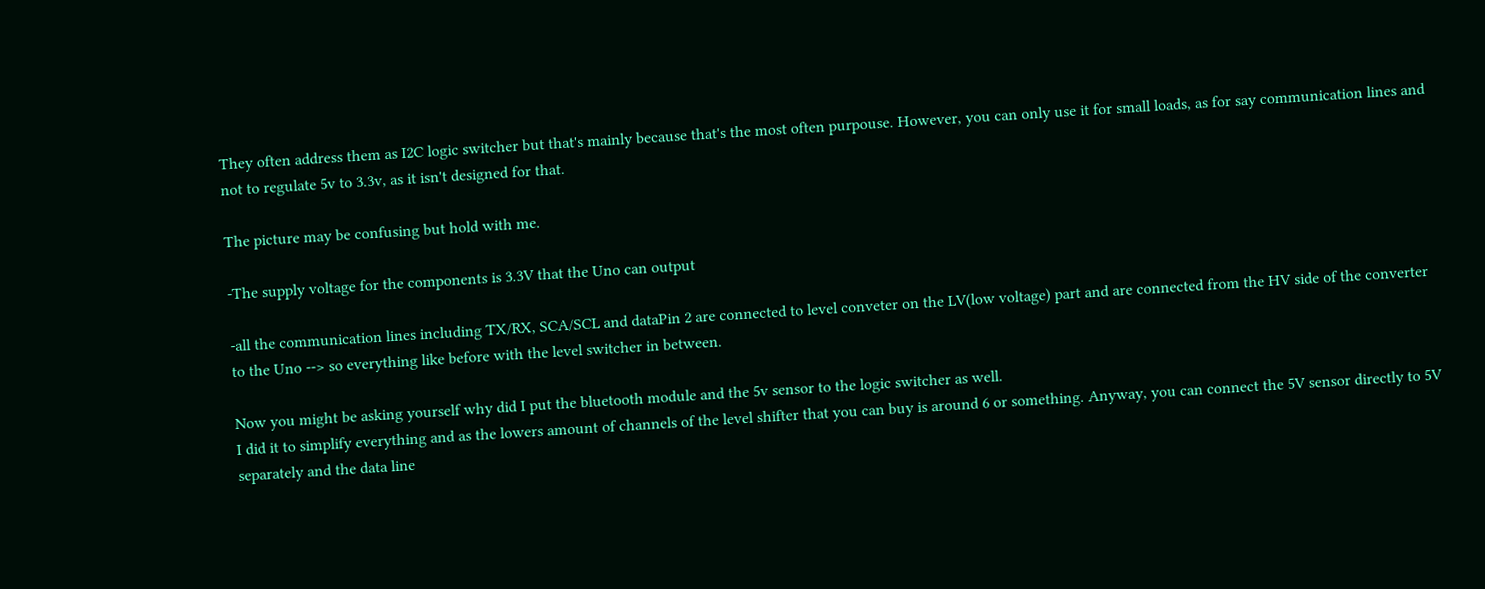They often address them as I2C logic switcher but that's mainly because that's the most often purpouse. However, you can only use it for small loads, as for say communication lines and not to regulate 5v to 3.3v, as it isn't designed for that.

The picture may be confusing but hold with me.

-The supply voltage for the components is 3.3V that the Uno can output

-all the communication lines including TX/RX, SCA/SCL and dataPin 2 are connected to level conveter on the LV(low voltage) part and are connected from the HV side of the converter to the Uno --> so everything like before with the level switcher in between.

Now you might be asking yourself why did I put the bluetooth module and the 5v sensor to the logic switcher as well.
I did it to simplify everything and as the lowers amount of channels of the level shifter that you can buy is around 6 or something. Anyway, you can connect the 5V sensor directly to 5V separately and the data line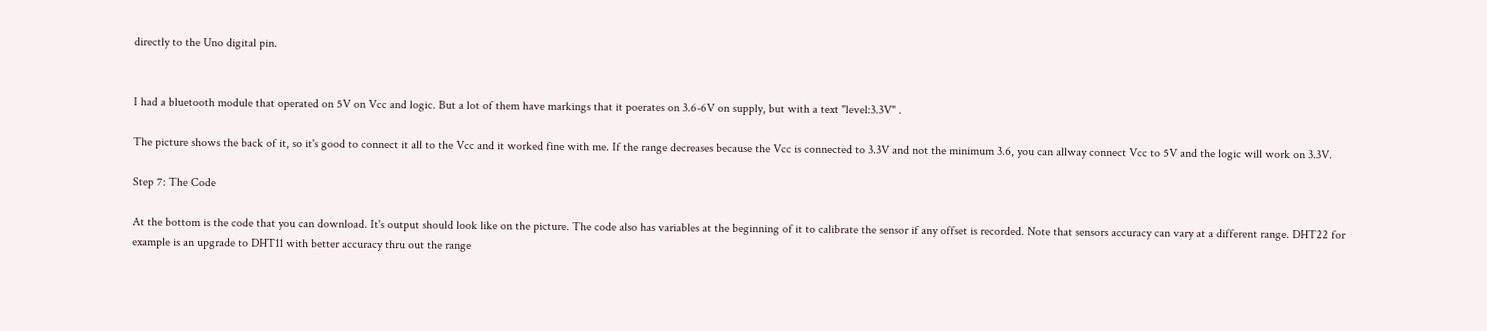directly to the Uno digital pin.


I had a bluetooth module that operated on 5V on Vcc and logic. But a lot of them have markings that it poerates on 3.6-6V on supply, but with a text "level:3.3V" .

The picture shows the back of it, so it's good to connect it all to the Vcc and it worked fine with me. If the range decreases because the Vcc is connected to 3.3V and not the minimum 3.6, you can allway connect Vcc to 5V and the logic will work on 3.3V.

Step 7: The Code

At the bottom is the code that you can download. It's output should look like on the picture. The code also has variables at the beginning of it to calibrate the sensor if any offset is recorded. Note that sensors accuracy can vary at a different range. DHT22 for example is an upgrade to DHT11 with better accuracy thru out the range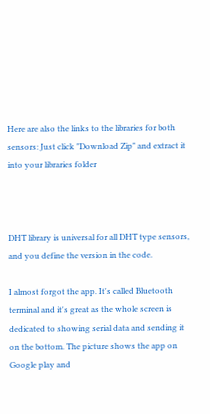Here are also the links to the libraries for both sensors: Just click "Download Zip" and extract it into your libraries folder



DHT library is universal for all DHT type sensors, and you define the version in the code.

I almost forgot the app. It's called Bluetooth terminal and it's great as the whole screen is dedicated to showing serial data and sending it on the bottom. The picture shows the app on Google play and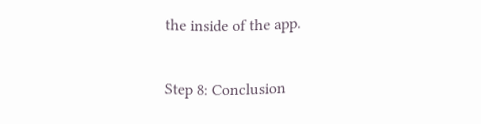the inside of the app.

Step 8: Conclusion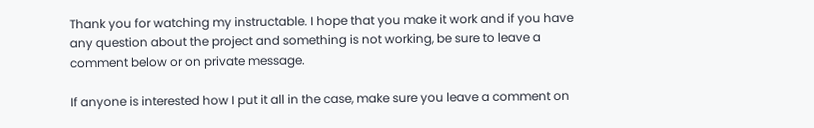Thank you for watching my instructable. I hope that you make it work and if you have any question about the project and something is not working, be sure to leave a comment below or on private message.

If anyone is interested how I put it all in the case, make sure you leave a comment on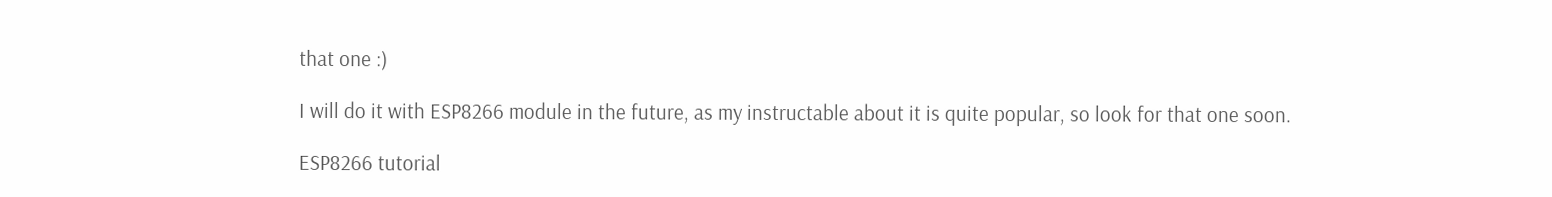that one :)

I will do it with ESP8266 module in the future, as my instructable about it is quite popular, so look for that one soon.

ESP8266 tutorial